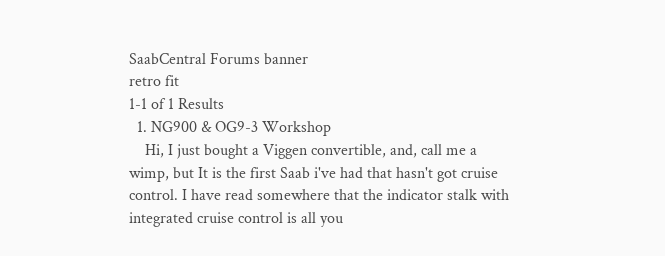SaabCentral Forums banner
retro fit
1-1 of 1 Results
  1. NG900 & OG9-3 Workshop
    Hi, I just bought a Viggen convertible, and, call me a wimp, but It is the first Saab i've had that hasn't got cruise control. I have read somewhere that the indicator stalk with integrated cruise control is all you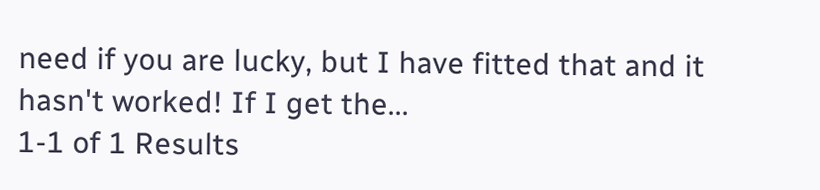need if you are lucky, but I have fitted that and it hasn't worked! If I get the...
1-1 of 1 Results